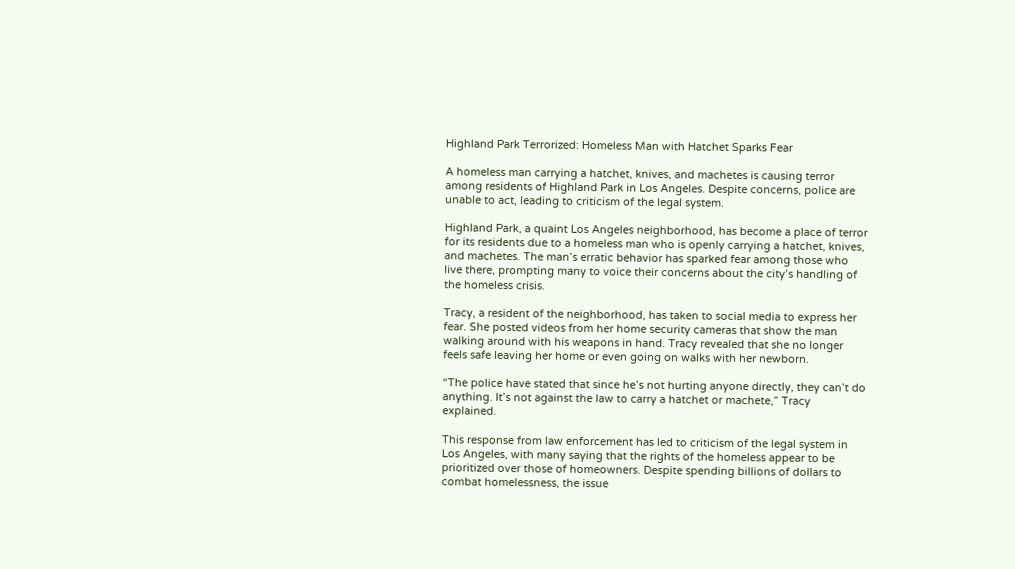Highland Park Terrorized: Homeless Man with Hatchet Sparks Fear

A homeless man carrying a hatchet, knives, and machetes is causing terror among residents of Highland Park in Los Angeles. Despite concerns, police are unable to act, leading to criticism of the legal system.

Highland Park, a quaint Los Angeles neighborhood, has become a place of terror for its residents due to a homeless man who is openly carrying a hatchet, knives, and machetes. The man’s erratic behavior has sparked fear among those who live there, prompting many to voice their concerns about the city’s handling of the homeless crisis.

Tracy, a resident of the neighborhood, has taken to social media to express her fear. She posted videos from her home security cameras that show the man walking around with his weapons in hand. Tracy revealed that she no longer feels safe leaving her home or even going on walks with her newborn.

“The police have stated that since he’s not hurting anyone directly, they can’t do anything. It’s not against the law to carry a hatchet or machete,” Tracy explained.

This response from law enforcement has led to criticism of the legal system in Los Angeles, with many saying that the rights of the homeless appear to be prioritized over those of homeowners. Despite spending billions of dollars to combat homelessness, the issue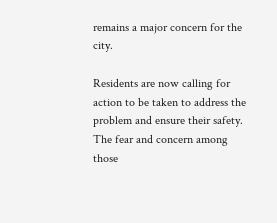remains a major concern for the city.

Residents are now calling for action to be taken to address the problem and ensure their safety. The fear and concern among those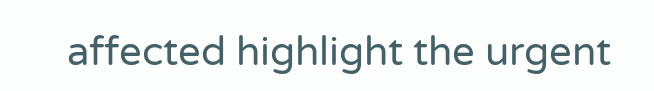affected highlight the urgent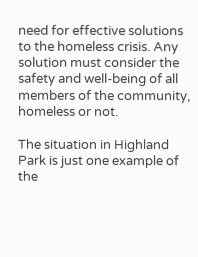need for effective solutions to the homeless crisis. Any solution must consider the safety and well-being of all members of the community, homeless or not.

The situation in Highland Park is just one example of the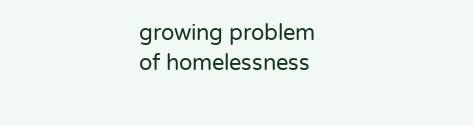growing problem of homelessness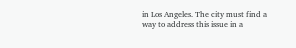in Los Angeles. The city must find a way to address this issue in a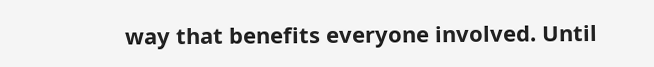way that benefits everyone involved. Until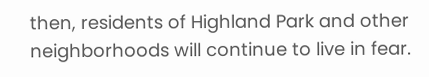then, residents of Highland Park and other neighborhoods will continue to live in fear.